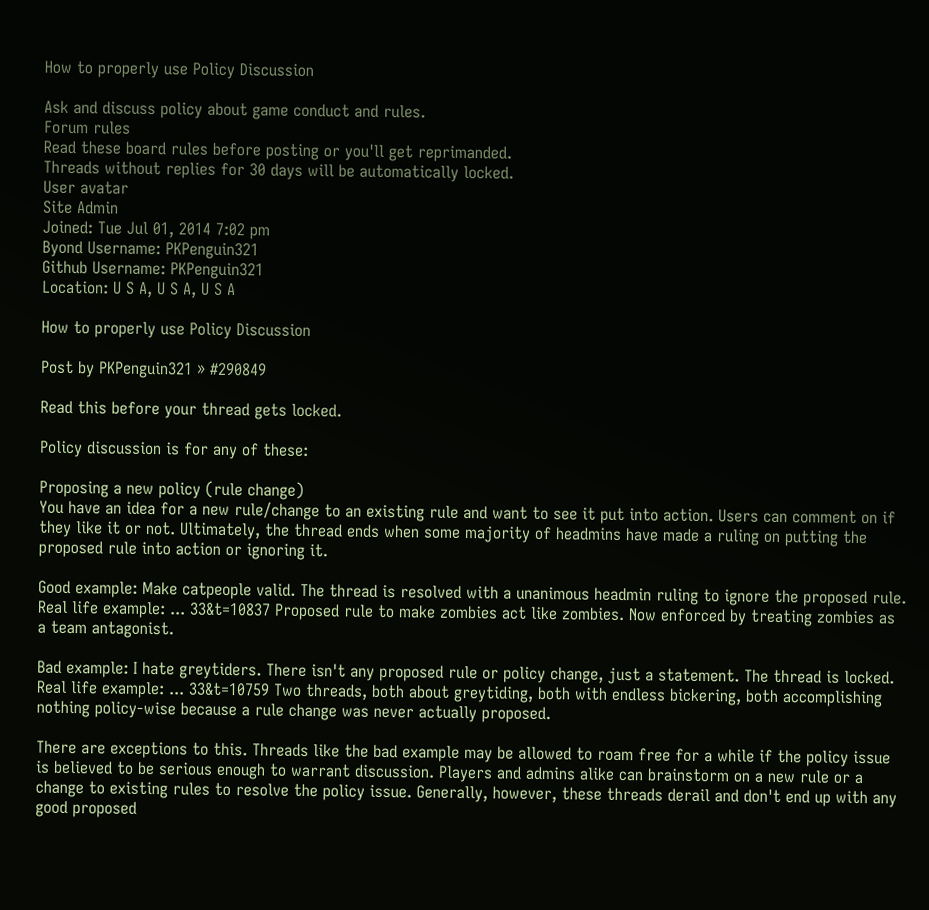How to properly use Policy Discussion

Ask and discuss policy about game conduct and rules.
Forum rules
Read these board rules before posting or you'll get reprimanded.
Threads without replies for 30 days will be automatically locked.
User avatar
Site Admin
Joined: Tue Jul 01, 2014 7:02 pm
Byond Username: PKPenguin321
Github Username: PKPenguin321
Location: U S A, U S A, U S A

How to properly use Policy Discussion

Post by PKPenguin321 » #290849

Read this before your thread gets locked.

Policy discussion is for any of these:

Proposing a new policy (rule change)
You have an idea for a new rule/change to an existing rule and want to see it put into action. Users can comment on if they like it or not. Ultimately, the thread ends when some majority of headmins have made a ruling on putting the proposed rule into action or ignoring it.

Good example: Make catpeople valid. The thread is resolved with a unanimous headmin ruling to ignore the proposed rule.
Real life example: ... 33&t=10837 Proposed rule to make zombies act like zombies. Now enforced by treating zombies as a team antagonist.

Bad example: I hate greytiders. There isn't any proposed rule or policy change, just a statement. The thread is locked.
Real life example: ... 33&t=10759 Two threads, both about greytiding, both with endless bickering, both accomplishing nothing policy-wise because a rule change was never actually proposed.

There are exceptions to this. Threads like the bad example may be allowed to roam free for a while if the policy issue is believed to be serious enough to warrant discussion. Players and admins alike can brainstorm on a new rule or a change to existing rules to resolve the policy issue. Generally, however, these threads derail and don't end up with any good proposed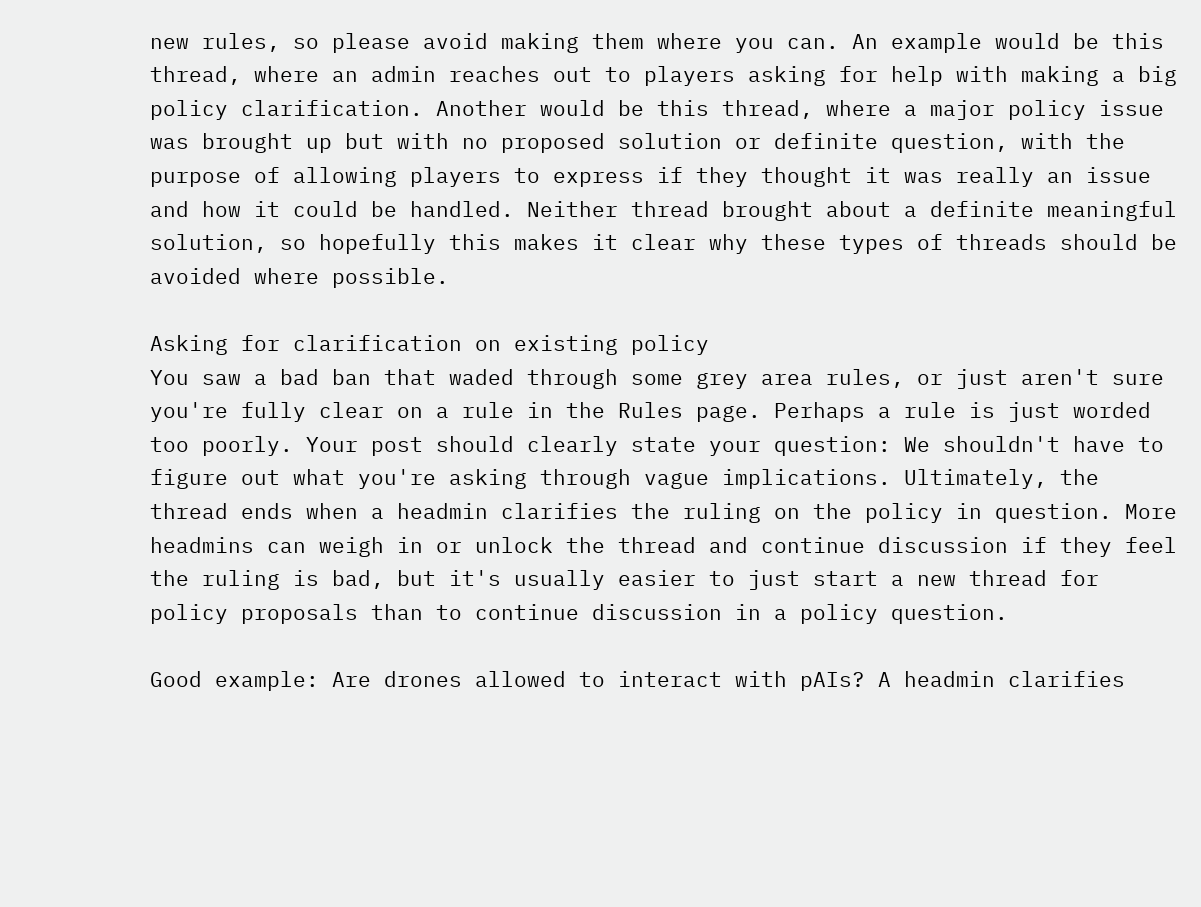new rules, so please avoid making them where you can. An example would be this thread, where an admin reaches out to players asking for help with making a big policy clarification. Another would be this thread, where a major policy issue was brought up but with no proposed solution or definite question, with the purpose of allowing players to express if they thought it was really an issue and how it could be handled. Neither thread brought about a definite meaningful solution, so hopefully this makes it clear why these types of threads should be avoided where possible.

Asking for clarification on existing policy
You saw a bad ban that waded through some grey area rules, or just aren't sure you're fully clear on a rule in the Rules page. Perhaps a rule is just worded too poorly. Your post should clearly state your question: We shouldn't have to figure out what you're asking through vague implications. Ultimately, the thread ends when a headmin clarifies the ruling on the policy in question. More headmins can weigh in or unlock the thread and continue discussion if they feel the ruling is bad, but it's usually easier to just start a new thread for policy proposals than to continue discussion in a policy question.

Good example: Are drones allowed to interact with pAIs? A headmin clarifies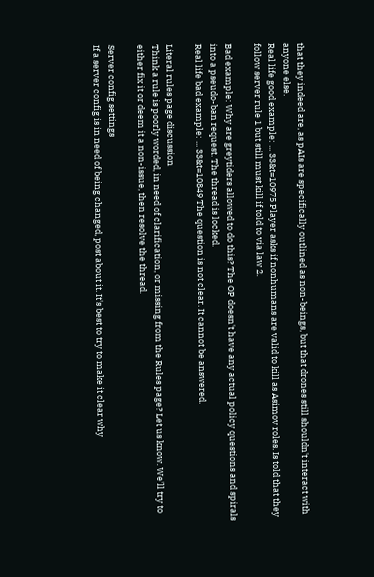that they indeed are, as pAIs are specifically outlined as non-beings, but that drones still shouldn't interact with anyone else.
Real life good example: ... 33&t=10975 Player asks if nonhumans are valid to kill as Asimov roles. Is told that they follow server rule 1 but still must kill if told to via law 2.

Bad example: Why are greytiders allowed to do this? The OP doesn't have any actual policy questions and spirals into a pseudo-ban request. The thread is locked.
Real life bad example: ... 33&t=10849 The question is not clear. It cannot be answered.

Literal rules page discussion
Think a rule is poorly worded, in need of clarification, or missing from the Rules page? Let us know. We'll try to either fix it or deem it a non-issue, then resolve the thread.

Server config settings
If a server config is in need of being changed, post about it. It's best to try to make it clear why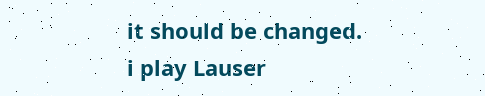it should be changed.
i play Lauser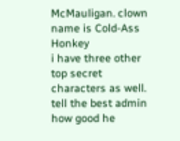McMauligan. clown name is Cold-Ass Honkey
i have three other top secret characters as well.
tell the best admin how good he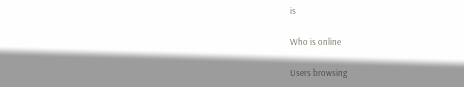is

Who is online

Users browsing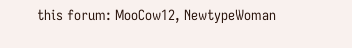this forum: MooCow12, NewtypeWoman